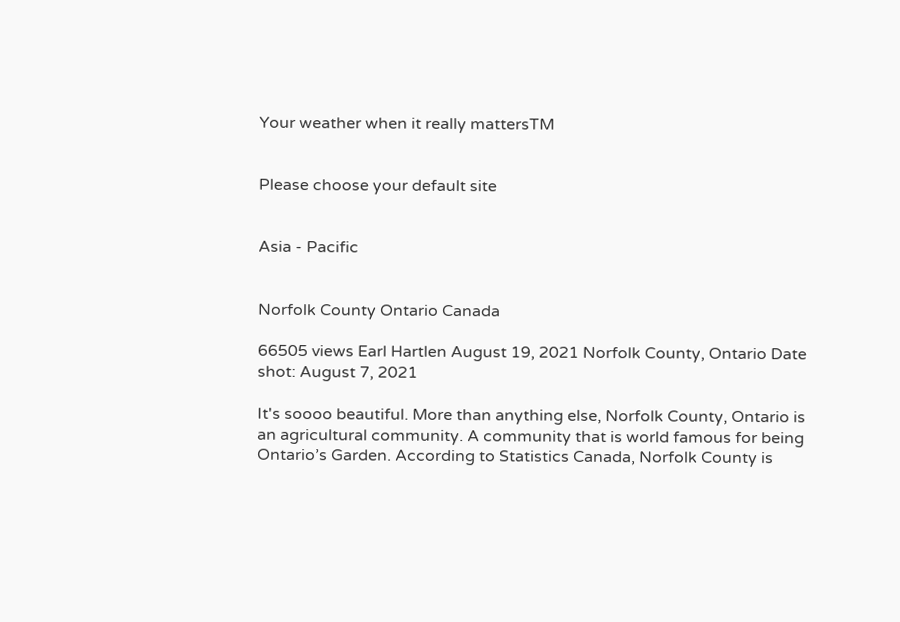Your weather when it really mattersTM


Please choose your default site


Asia - Pacific


Norfolk County Ontario Canada

66505 views Earl Hartlen August 19, 2021 Norfolk County, Ontario Date shot: August 7, 2021

It's soooo beautiful. More than anything else, Norfolk County, Ontario is an agricultural community. A community that is world famous for being Ontario’s Garden. According to Statistics Canada, Norfolk County is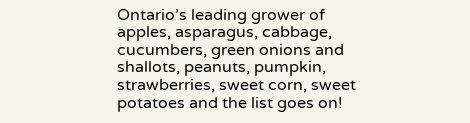Ontario’s leading grower of apples, asparagus, cabbage, cucumbers, green onions and shallots, peanuts, pumpkin, strawberries, sweet corn, sweet potatoes and the list goes on!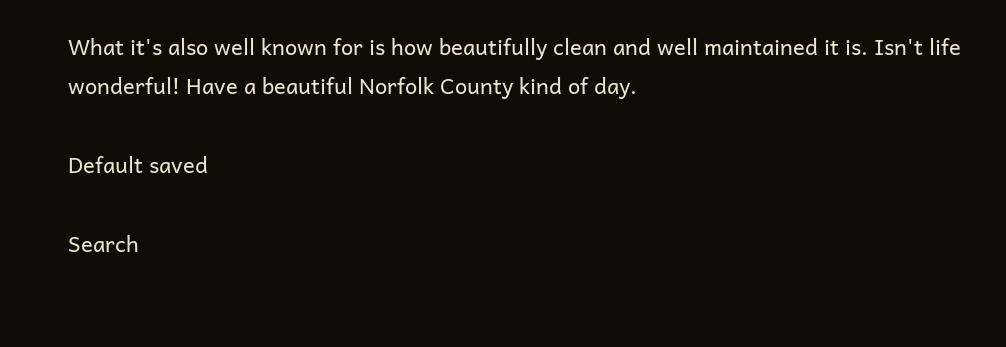What it's also well known for is how beautifully clean and well maintained it is. Isn't life wonderful! Have a beautiful Norfolk County kind of day.

Default saved

Search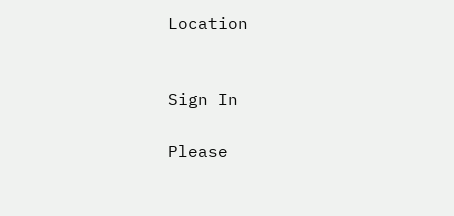Location


Sign In

Please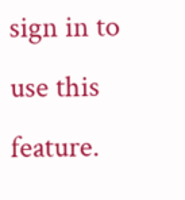sign in to use this feature.